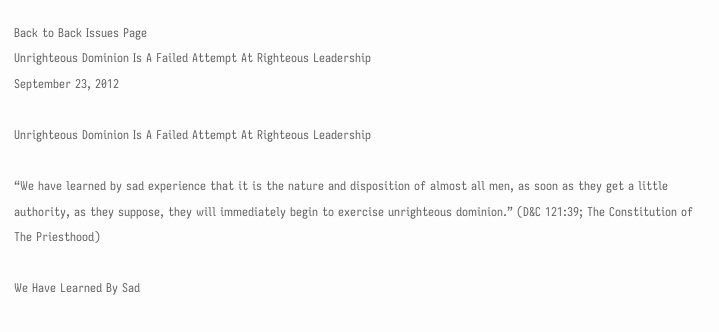Back to Back Issues Page
Unrighteous Dominion Is A Failed Attempt At Righteous Leadership
September 23, 2012

Unrighteous Dominion Is A Failed Attempt At Righteous Leadership

“We have learned by sad experience that it is the nature and disposition of almost all men, as soon as they get a little authority, as they suppose, they will immediately begin to exercise unrighteous dominion.” (D&C 121:39; The Constitution of The Priesthood)

We Have Learned By Sad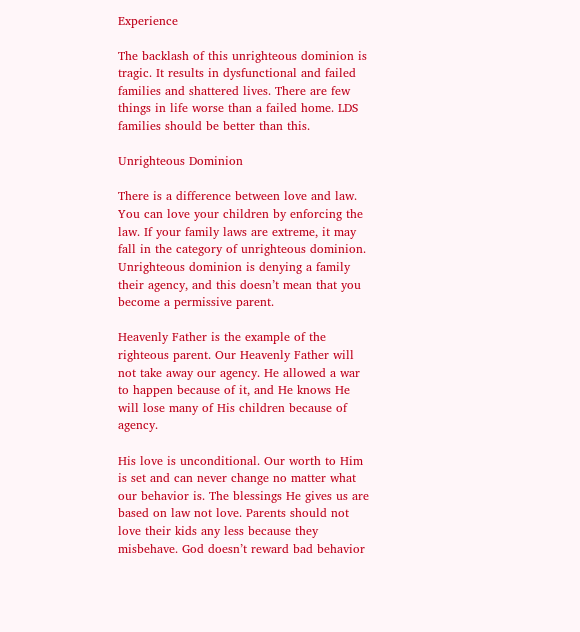Experience

The backlash of this unrighteous dominion is tragic. It results in dysfunctional and failed families and shattered lives. There are few things in life worse than a failed home. LDS families should be better than this.

Unrighteous Dominion

There is a difference between love and law. You can love your children by enforcing the law. If your family laws are extreme, it may fall in the category of unrighteous dominion. Unrighteous dominion is denying a family their agency, and this doesn’t mean that you become a permissive parent.

Heavenly Father is the example of the righteous parent. Our Heavenly Father will not take away our agency. He allowed a war to happen because of it, and He knows He will lose many of His children because of agency.

His love is unconditional. Our worth to Him is set and can never change no matter what our behavior is. The blessings He gives us are based on law not love. Parents should not love their kids any less because they misbehave. God doesn’t reward bad behavior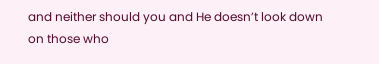and neither should you and He doesn’t look down on those who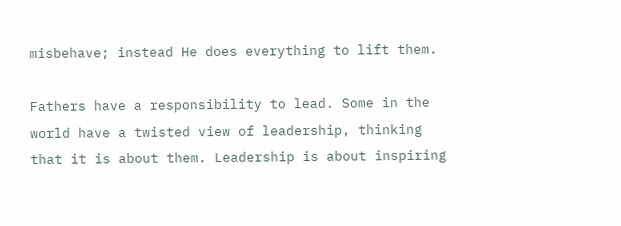misbehave; instead He does everything to lift them.

Fathers have a responsibility to lead. Some in the world have a twisted view of leadership, thinking that it is about them. Leadership is about inspiring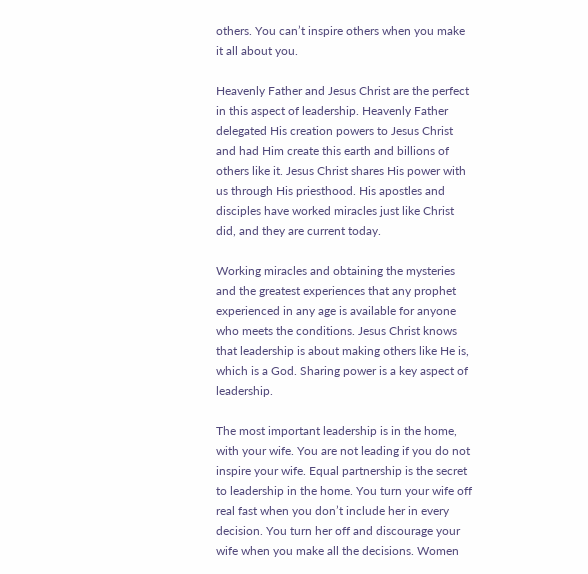others. You can’t inspire others when you make it all about you.

Heavenly Father and Jesus Christ are the perfect in this aspect of leadership. Heavenly Father delegated His creation powers to Jesus Christ and had Him create this earth and billions of others like it. Jesus Christ shares His power with us through His priesthood. His apostles and disciples have worked miracles just like Christ did, and they are current today.

Working miracles and obtaining the mysteries and the greatest experiences that any prophet experienced in any age is available for anyone who meets the conditions. Jesus Christ knows that leadership is about making others like He is, which is a God. Sharing power is a key aspect of leadership.

The most important leadership is in the home, with your wife. You are not leading if you do not inspire your wife. Equal partnership is the secret to leadership in the home. You turn your wife off real fast when you don’t include her in every decision. You turn her off and discourage your wife when you make all the decisions. Women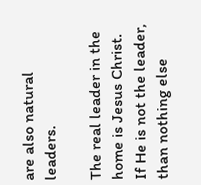are also natural leaders.

The real leader in the home is Jesus Christ. If He is not the leader, than nothing else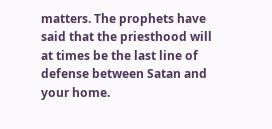matters. The prophets have said that the priesthood will at times be the last line of defense between Satan and your home.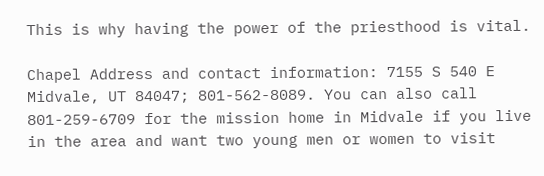This is why having the power of the priesthood is vital.

Chapel Address and contact information: 7155 S 540 E Midvale, UT 84047; 801-562-8089. You can also call 801-259-6709 for the mission home in Midvale if you live in the area and want two young men or women to visit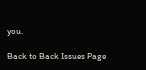you.

Back to Back Issues Page